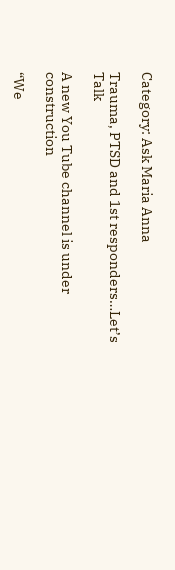Category: Ask Maria Anna

Trauma, PTSD and 1st responders…Let’s Talk

A new You Tube channel is under construction

“We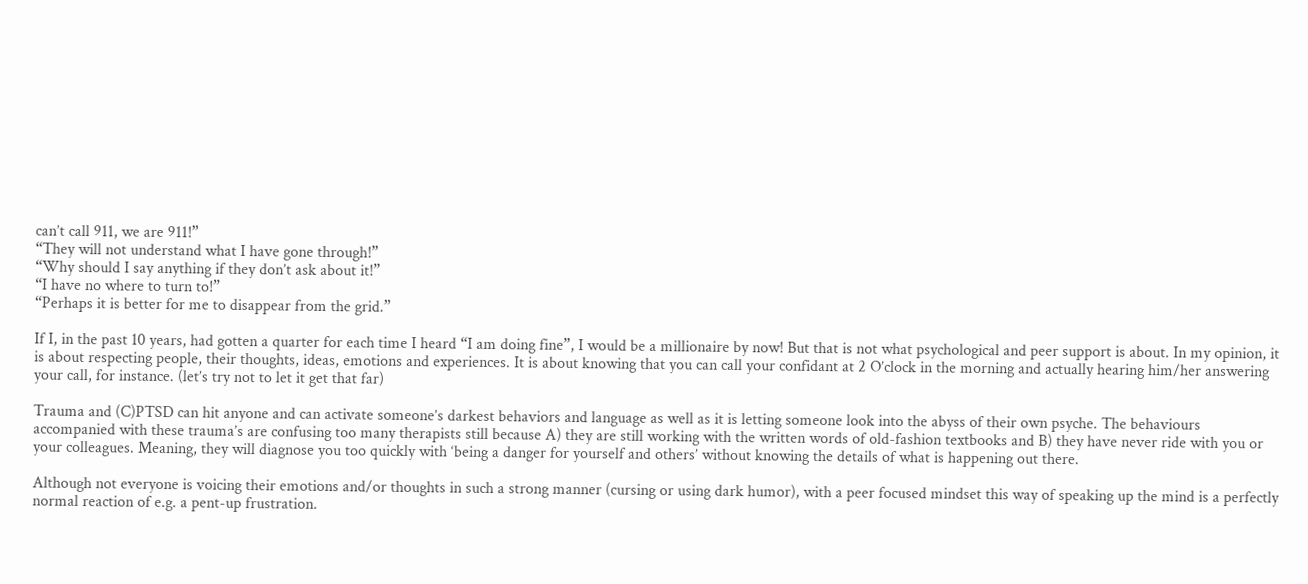can’t call 911, we are 911!”
“They will not understand what I have gone through!”
“Why should I say anything if they don’t ask about it!”
“I have no where to turn to!”
“Perhaps it is better for me to disappear from the grid.”

If I, in the past 10 years, had gotten a quarter for each time I heard “I am doing fine”, I would be a millionaire by now! But that is not what psychological and peer support is about. In my opinion, it is about respecting people, their thoughts, ideas, emotions and experiences. It is about knowing that you can call your confidant at 2 O’clock in the morning and actually hearing him/her answering your call, for instance. (let’s try not to let it get that far)

Trauma and (C)PTSD can hit anyone and can activate someone’s darkest behaviors and language as well as it is letting someone look into the abyss of their own psyche. The behaviours accompanied with these trauma’s are confusing too many therapists still because A) they are still working with the written words of old-fashion textbooks and B) they have never ride with you or your colleagues. Meaning, they will diagnose you too quickly with ‘being a danger for yourself and others’ without knowing the details of what is happening out there.

Although not everyone is voicing their emotions and/or thoughts in such a strong manner (cursing or using dark humor), with a peer focused mindset this way of speaking up the mind is a perfectly normal reaction of e.g. a pent-up frustration.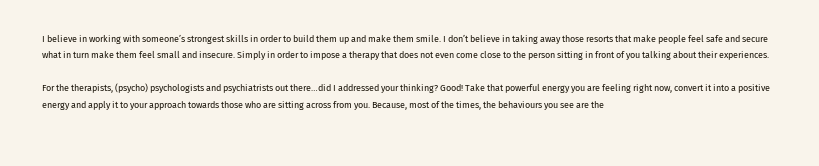I believe in working with someone’s strongest skills in order to build them up and make them smile. I don’t believe in taking away those resorts that make people feel safe and secure what in turn make them feel small and insecure. Simply in order to impose a therapy that does not even come close to the person sitting in front of you talking about their experiences.

For the therapists, (psycho) psychologists and psychiatrists out there…did I addressed your thinking? Good! Take that powerful energy you are feeling right now, convert it into a positive energy and apply it to your approach towards those who are sitting across from you. Because, most of the times, the behaviours you see are the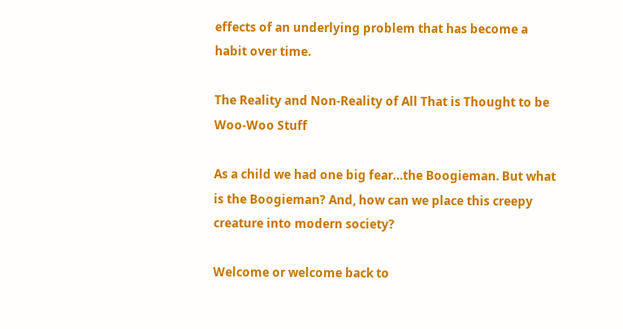effects of an underlying problem that has become a habit over time.

The Reality and Non-Reality of All That is Thought to be Woo-Woo Stuff

As a child we had one big fear…the Boogieman. But what is the Boogieman? And, how can we place this creepy creature into modern society?

Welcome or welcome back to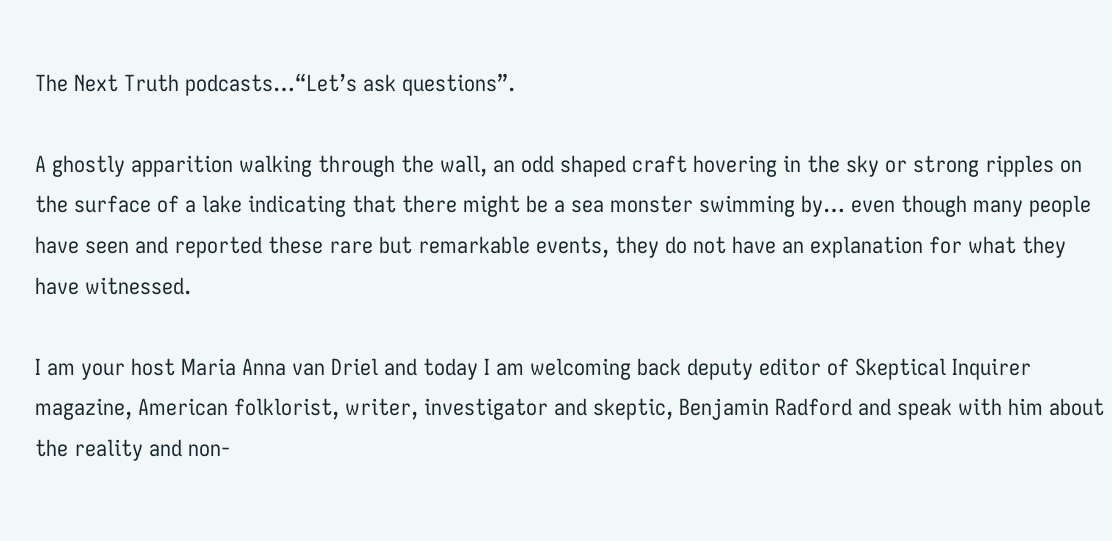The Next Truth podcasts…“Let’s ask questions”.

A ghostly apparition walking through the wall, an odd shaped craft hovering in the sky or strong ripples on the surface of a lake indicating that there might be a sea monster swimming by… even though many people have seen and reported these rare but remarkable events, they do not have an explanation for what they have witnessed.

I am your host Maria Anna van Driel and today I am welcoming back deputy editor of Skeptical Inquirer magazine, American folklorist, writer, investigator and skeptic, Benjamin Radford and speak with him about the reality and non-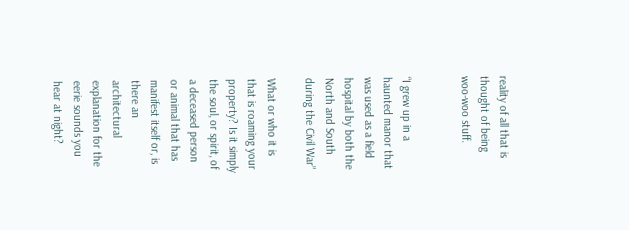reality of all that is thought of being woo-woo stuff.


“I grew up in a haunted manor that was used as a field hospital by both the North and South during the Civil War”

What or who it is that is roaming your property? Is it simply the soul, or spirit, of a deceased person or animal that has manifest itself or, is there an architectural explanation for the eerie sounds you hear at night?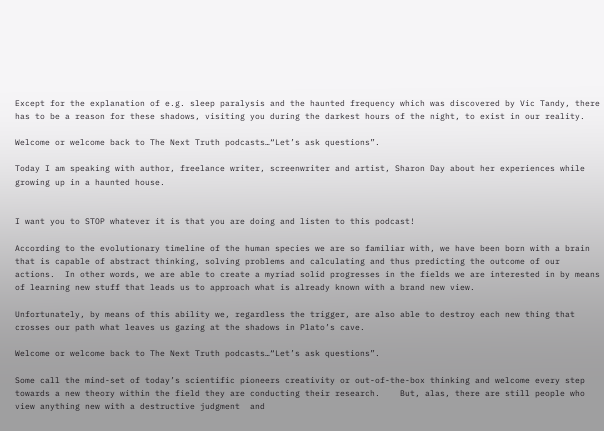Except for the explanation of e.g. sleep paralysis and the haunted frequency which was discovered by Vic Tandy, there has to be a reason for these shadows, visiting you during the darkest hours of the night, to exist in our reality.

Welcome or welcome back to The Next Truth podcasts…“Let’s ask questions”.

Today I am speaking with author, freelance writer, screenwriter and artist, Sharon Day about her experiences while growing up in a haunted house.


I want you to STOP whatever it is that you are doing and listen to this podcast!

According to the evolutionary timeline of the human species we are so familiar with, we have been born with a brain that is capable of abstract thinking, solving problems and calculating and thus predicting the outcome of our actions.  In other words, we are able to create a myriad solid progresses in the fields we are interested in by means of learning new stuff that leads us to approach what is already known with a brand new view.

Unfortunately, by means of this ability we, regardless the trigger, are also able to destroy each new thing that crosses our path what leaves us gazing at the shadows in Plato’s cave.

Welcome or welcome back to The Next Truth podcasts…“Let’s ask questions”.

Some call the mind-set of today’s scientific pioneers creativity or out-of-the-box thinking and welcome every step towards a new theory within the field they are conducting their research.    But, alas, there are still people who view anything new with a destructive judgment  and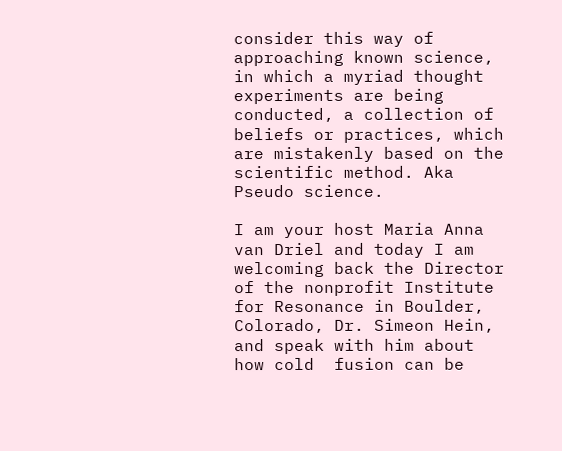consider this way of approaching known science, in which a myriad thought experiments are being conducted, a collection of beliefs or practices, which are mistakenly based on the scientific method. Aka Pseudo science.

I am your host Maria Anna van Driel and today I am welcoming back the Director of the nonprofit Institute for Resonance in Boulder, Colorado, Dr. Simeon Hein, and speak with him about how cold  fusion can be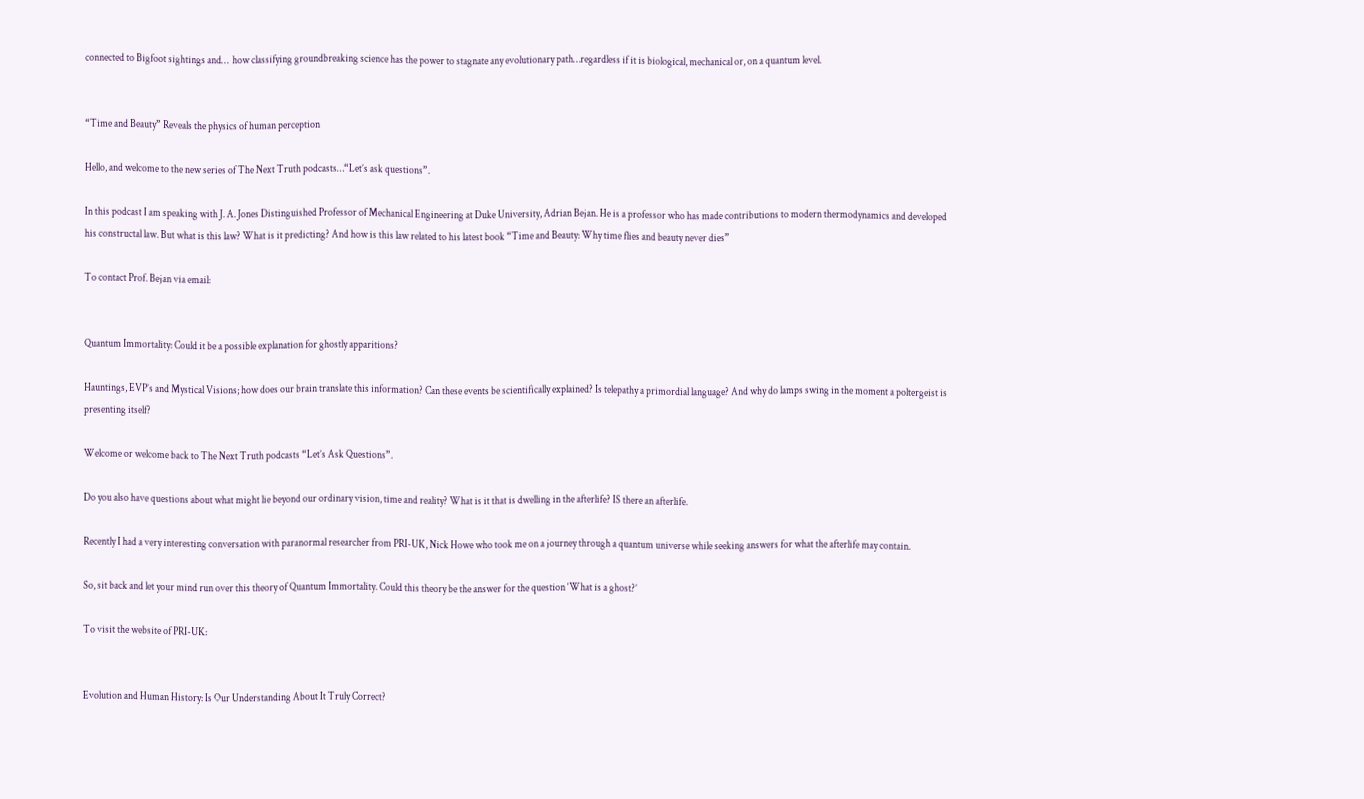connected to Bigfoot sightings and…  how classifying groundbreaking science has the power to stagnate any evolutionary path…regardless if it is biological, mechanical or, on a quantum level.


“Time and Beauty” Reveals the physics of human perception

Hello, and welcome to the new series of The Next Truth podcasts…“Let’s ask questions”.

In this podcast I am speaking with J. A. Jones Distinguished Professor of Mechanical Engineering at Duke University, Adrian Bejan. He is a professor who has made contributions to modern thermodynamics and developed his constructal law. But what is this law? What is it predicting? And how is this law related to his latest book “Time and Beauty: Why time flies and beauty never dies”

To contact Prof. Bejan via email:


Quantum Immortality: Could it be a possible explanation for ghostly apparitions?

Hauntings, EVP’s and Mystical Visions; how does our brain translate this information? Can these events be scientifically explained? Is telepathy a primordial language? And why do lamps swing in the moment a poltergeist is presenting itself?

Welcome or welcome back to The Next Truth podcasts “Let’s Ask Questions”.

Do you also have questions about what might lie beyond our ordinary vision, time and reality? What is it that is dwelling in the afterlife? IS there an afterlife.

Recently I had a very interesting conversation with paranormal researcher from PRI-UK, Nick Howe who took me on a journey through a quantum universe while seeking answers for what the afterlife may contain.

So, sit back and let your mind run over this theory of Quantum Immortality. Could this theory be the answer for the question ‘What is a ghost?’

To visit the website of PRI-UK:


Evolution and Human History: Is Our Understanding About It Truly Correct?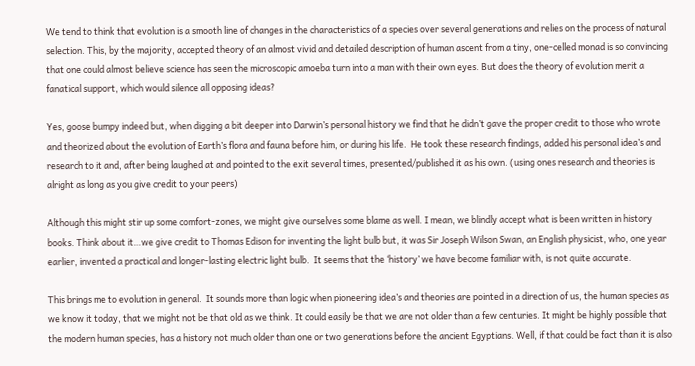We tend to think that evolution is a smooth line of changes in the characteristics of a species over several generations and relies on the process of natural selection. This, by the majority, accepted theory of an almost vivid and detailed description of human ascent from a tiny, one-celled monad is so convincing that one could almost believe science has seen the microscopic amoeba turn into a man with their own eyes. But does the theory of evolution merit a fanatical support, which would silence all opposing ideas?

Yes, goose bumpy indeed but, when digging a bit deeper into Darwin’s personal history we find that he didn’t gave the proper credit to those who wrote and theorized about the evolution of Earth’s flora and fauna before him, or during his life.  He took these research findings, added his personal idea’s and research to it and, after being laughed at and pointed to the exit several times, presented/published it as his own. (using ones research and theories is alright as long as you give credit to your peers)

Although this might stir up some comfort-zones, we might give ourselves some blame as well. I mean, we blindly accept what is been written in history books. Think about it…we give credit to Thomas Edison for inventing the light bulb but, it was Sir Joseph Wilson Swan, an English physicist, who, one year earlier, invented a practical and longer-lasting electric light bulb.  It seems that the ‘history’ we have become familiar with, is not quite accurate.

This brings me to evolution in general.  It sounds more than logic when pioneering idea’s and theories are pointed in a direction of us, the human species as we know it today, that we might not be that old as we think. It could easily be that we are not older than a few centuries. It might be highly possible that the modern human species, has a history not much older than one or two generations before the ancient Egyptians. Well, if that could be fact than it is also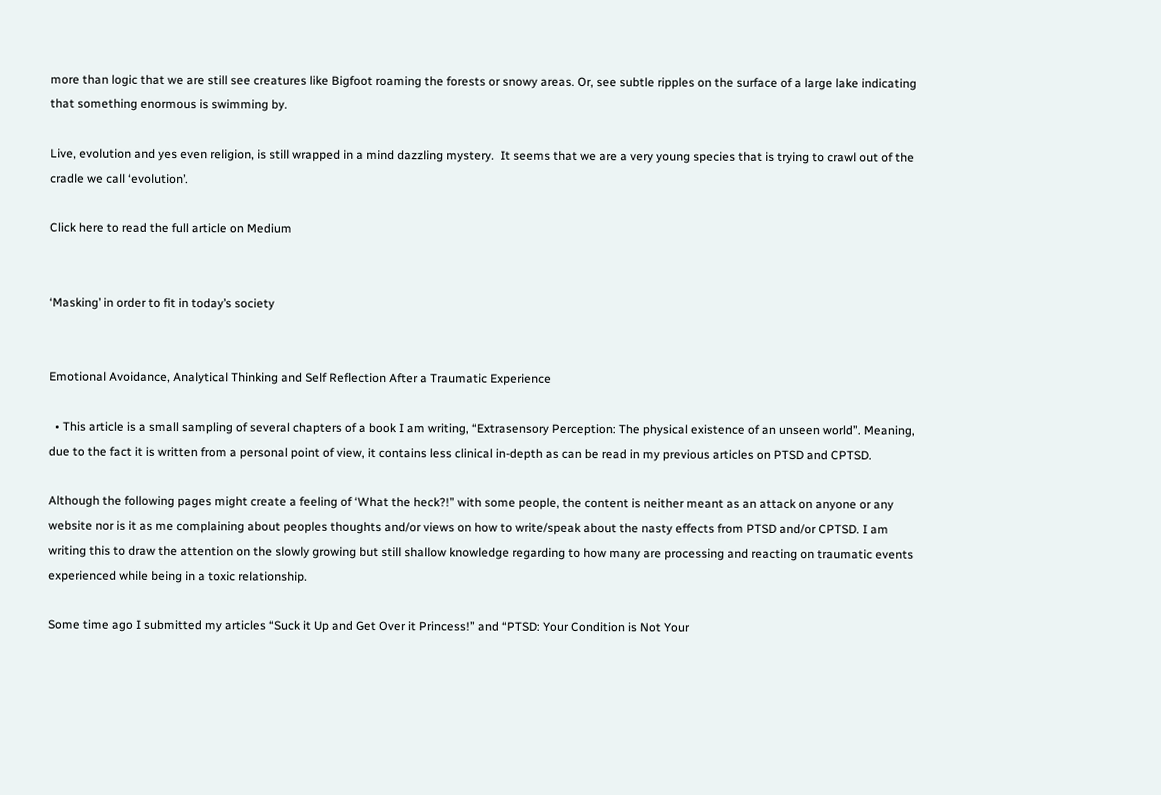more than logic that we are still see creatures like Bigfoot roaming the forests or snowy areas. Or, see subtle ripples on the surface of a large lake indicating that something enormous is swimming by.

Live, evolution and yes even religion, is still wrapped in a mind dazzling mystery.  It seems that we are a very young species that is trying to crawl out of the cradle we call ‘evolution’.

Click here to read the full article on Medium


‘Masking’ in order to fit in today’s society


Emotional Avoidance, Analytical Thinking and Self Reflection After a Traumatic Experience

  • This article is a small sampling of several chapters of a book I am writing, “Extrasensory Perception: The physical existence of an unseen world”. Meaning, due to the fact it is written from a personal point of view, it contains less clinical in-depth as can be read in my previous articles on PTSD and CPTSD.

Although the following pages might create a feeling of ‘What the heck?!” with some people, the content is neither meant as an attack on anyone or any website nor is it as me complaining about peoples thoughts and/or views on how to write/speak about the nasty effects from PTSD and/or CPTSD. I am writing this to draw the attention on the slowly growing but still shallow knowledge regarding to how many are processing and reacting on traumatic events experienced while being in a toxic relationship.

Some time ago I submitted my articles “Suck it Up and Get Over it Princess!” and “PTSD: Your Condition is Not Your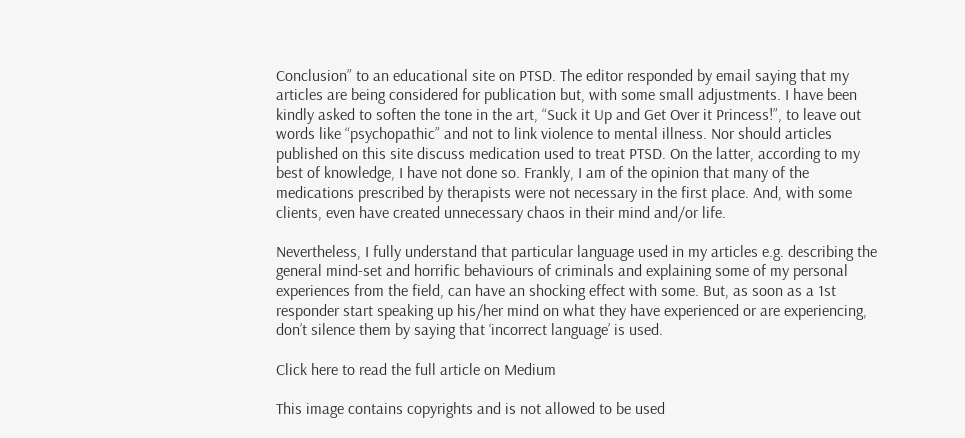Conclusion” to an educational site on PTSD. The editor responded by email saying that my articles are being considered for publication but, with some small adjustments. I have been kindly asked to soften the tone in the art, “Suck it Up and Get Over it Princess!”, to leave out words like “psychopathic” and not to link violence to mental illness. Nor should articles published on this site discuss medication used to treat PTSD. On the latter, according to my best of knowledge, I have not done so. Frankly, I am of the opinion that many of the medications prescribed by therapists were not necessary in the first place. And, with some clients, even have created unnecessary chaos in their mind and/or life.

Nevertheless, I fully understand that particular language used in my articles e.g. describing the general mind-set and horrific behaviours of criminals and explaining some of my personal experiences from the field, can have an shocking effect with some. But, as soon as a 1st responder start speaking up his/her mind on what they have experienced or are experiencing, don’t silence them by saying that ‘incorrect language’ is used.

Click here to read the full article on Medium

This image contains copyrights and is not allowed to be used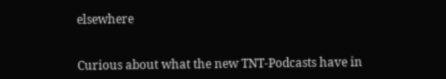elsewhere


Curious about what the new TNT-Podcasts have in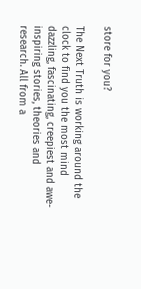store for you?

The Next Truth is working around the clock to find you the most mind dazzling, fascinating, creepiest and awe-inspiring stories, theories and research. All from a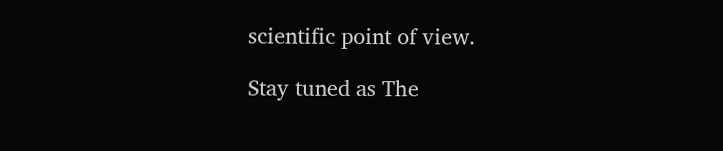scientific point of view.

Stay tuned as The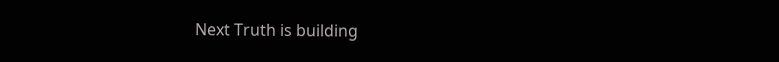Next Truth is building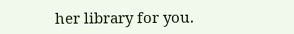her library for you.